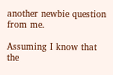another newbie question from me.

Assuming I know that the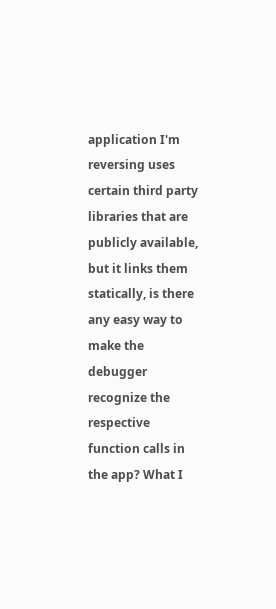application I'm reversing uses certain third party libraries that are publicly available, but it links them statically, is there any easy way to make the debugger recognize the respective function calls in the app? What I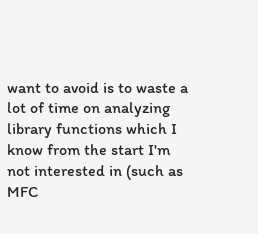want to avoid is to waste a lot of time on analyzing library functions which I know from the start I'm not interested in (such as MFC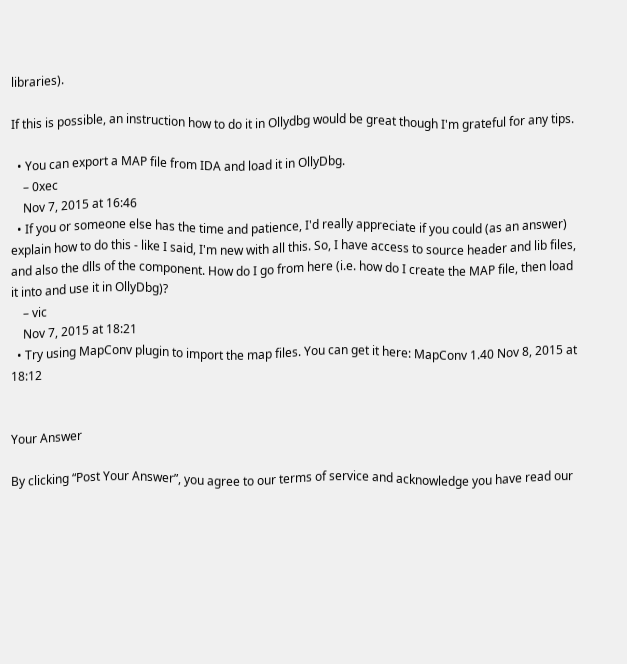libraries).

If this is possible, an instruction how to do it in Ollydbg would be great though I'm grateful for any tips.

  • You can export a MAP file from IDA and load it in OllyDbg.
    – 0xec
    Nov 7, 2015 at 16:46
  • If you or someone else has the time and patience, I'd really appreciate if you could (as an answer) explain how to do this - like I said, I'm new with all this. So, I have access to source header and lib files, and also the dlls of the component. How do I go from here (i.e. how do I create the MAP file, then load it into and use it in OllyDbg)?
    – vic
    Nov 7, 2015 at 18:21
  • Try using MapConv plugin to import the map files. You can get it here: MapConv 1.40 Nov 8, 2015 at 18:12


Your Answer

By clicking “Post Your Answer”, you agree to our terms of service and acknowledge you have read our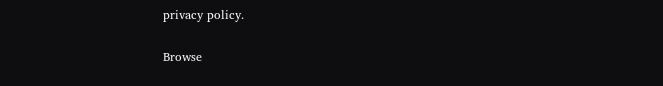privacy policy.

Browse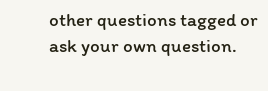other questions tagged or ask your own question.